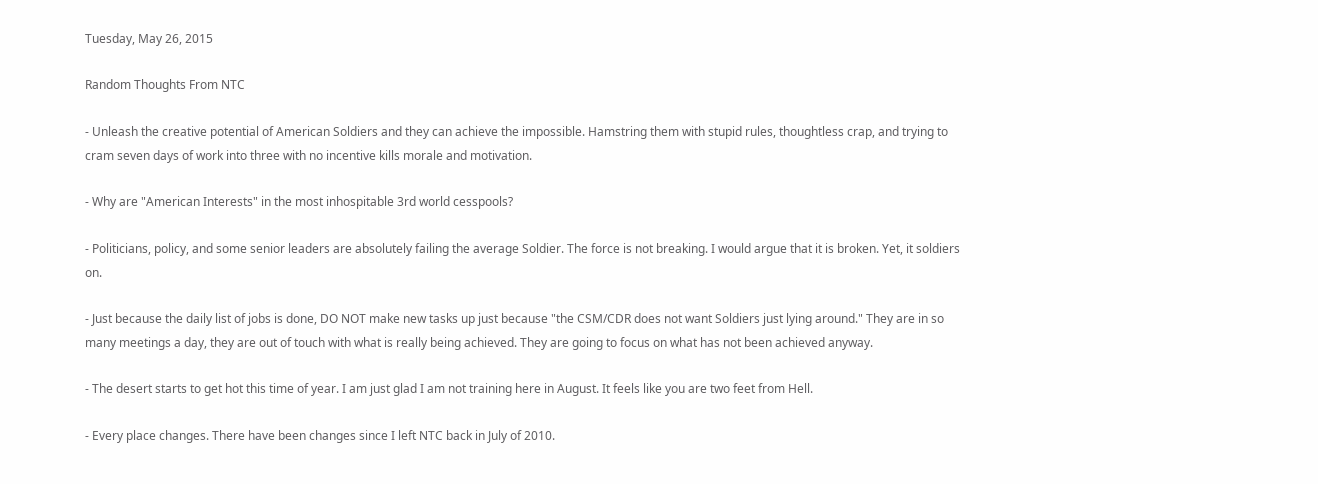Tuesday, May 26, 2015

Random Thoughts From NTC

- Unleash the creative potential of American Soldiers and they can achieve the impossible. Hamstring them with stupid rules, thoughtless crap, and trying to cram seven days of work into three with no incentive kills morale and motivation.

- Why are "American Interests" in the most inhospitable 3rd world cesspools?

- Politicians, policy, and some senior leaders are absolutely failing the average Soldier. The force is not breaking. I would argue that it is broken. Yet, it soldiers on.

- Just because the daily list of jobs is done, DO NOT make new tasks up just because "the CSM/CDR does not want Soldiers just lying around." They are in so many meetings a day, they are out of touch with what is really being achieved. They are going to focus on what has not been achieved anyway.

- The desert starts to get hot this time of year. I am just glad I am not training here in August. It feels like you are two feet from Hell.

- Every place changes. There have been changes since I left NTC back in July of 2010.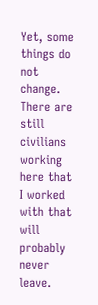Yet, some things do not change. There are still civilians working here that I worked with that will probably never leave.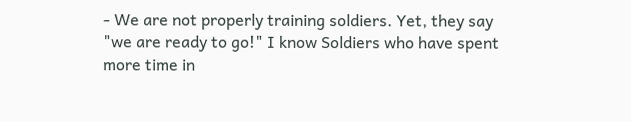- We are not properly training soldiers. Yet, they say "we are ready to go!" I know Soldiers who have spent more time in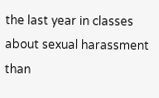the last year in classes about sexual harassment than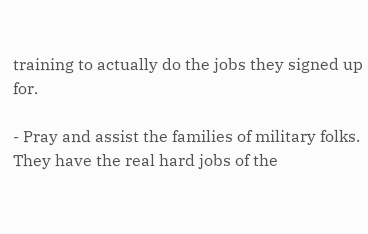training to actually do the jobs they signed up for.

- Pray and assist the families of military folks. They have the real hard jobs of the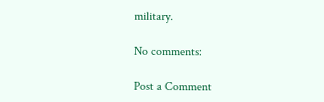military.

No comments:

Post a Comment